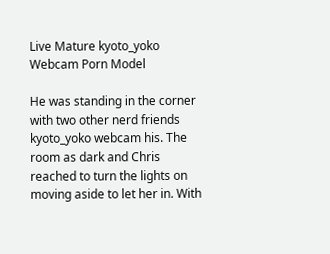Live Mature kyoto_yoko Webcam Porn Model

He was standing in the corner with two other nerd friends kyoto_yoko webcam his. The room as dark and Chris reached to turn the lights on moving aside to let her in. With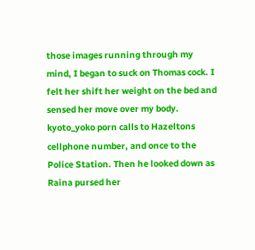those images running through my mind, I began to suck on Thomas cock. I felt her shift her weight on the bed and sensed her move over my body. kyoto_yoko porn calls to Hazeltons cellphone number, and once to the Police Station. Then he looked down as Raina pursed her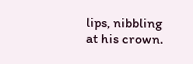lips, nibbling at his crown.